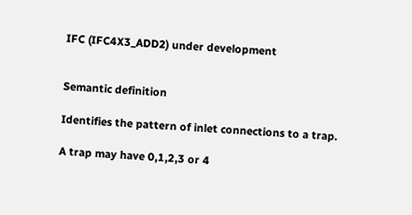IFC (IFC4X3_ADD2) under development


Semantic definition

Identifies the pattern of inlet connections to a trap.

A trap may have 0,1,2,3 or 4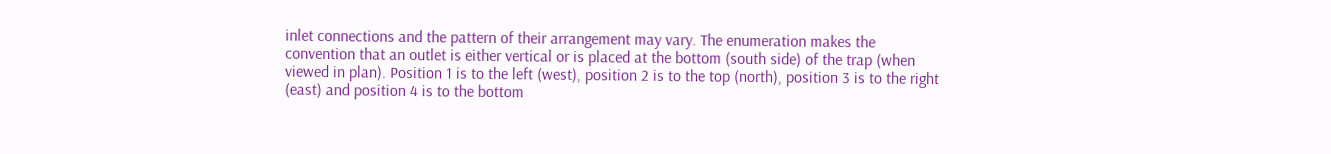inlet connections and the pattern of their arrangement may vary. The enumeration makes the convention that an outlet is either vertical or is placed at the bottom (south side) of the trap (when viewed in plan). Position 1 is to the left (west), position 2 is to the top (north), position 3 is to the right (east) and position 4 is to the bottom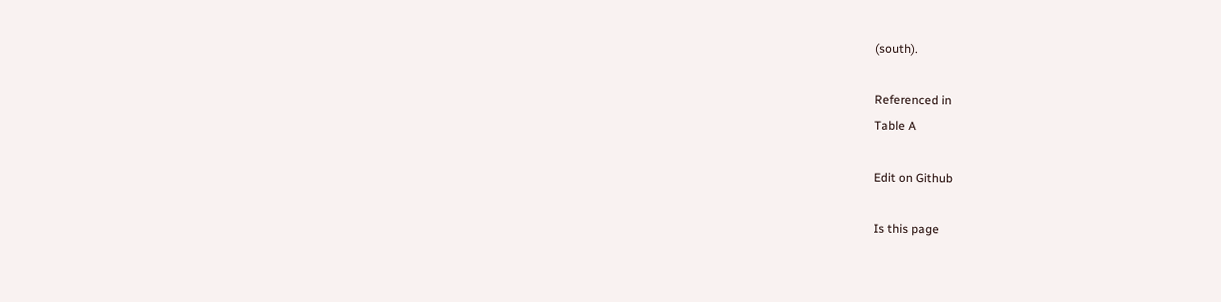(south).

Referenced in
Table A

Edit on Github

Is this page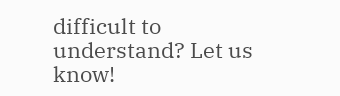difficult to understand? Let us know!